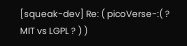[squeak-dev] Re: ( picoVerse-:( ? MIT vs LGPL ? ) )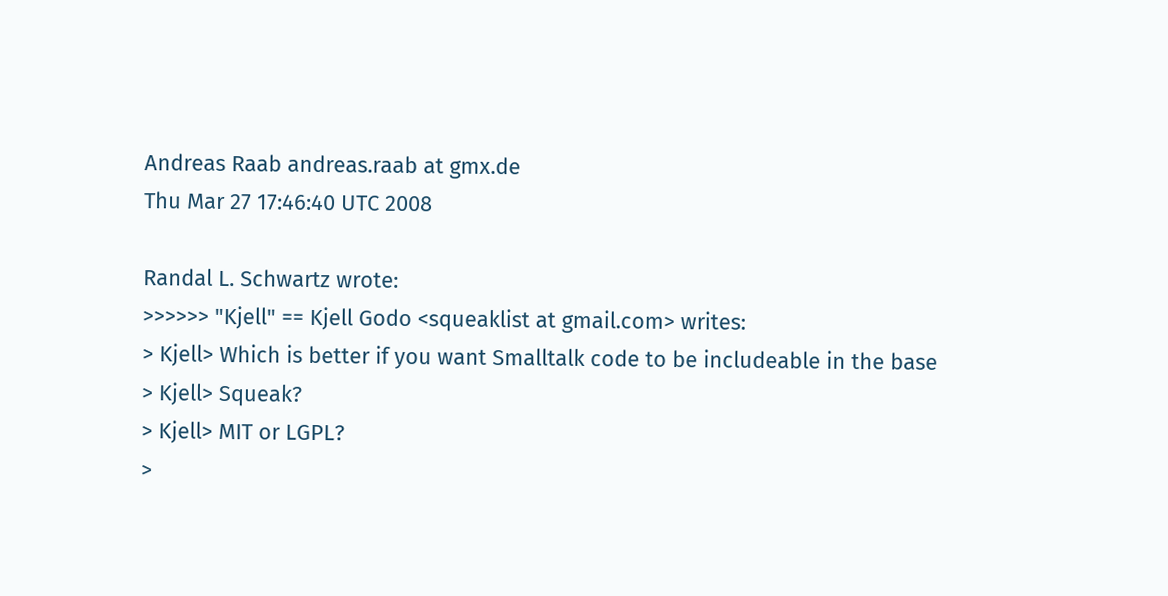Andreas Raab andreas.raab at gmx.de
Thu Mar 27 17:46:40 UTC 2008

Randal L. Schwartz wrote:
>>>>>> "Kjell" == Kjell Godo <squeaklist at gmail.com> writes:
> Kjell> Which is better if you want Smalltalk code to be includeable in the base
> Kjell> Squeak?
> Kjell> MIT or LGPL?
>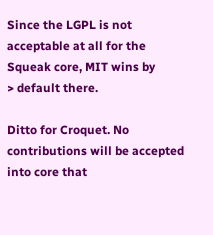Since the LGPL is not acceptable at all for the Squeak core, MIT wins by
> default there.

Ditto for Croquet. No contributions will be accepted into core that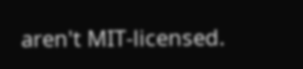aren't MIT-licensed.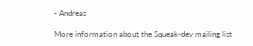- Andreas

More information about the Squeak-dev mailing list